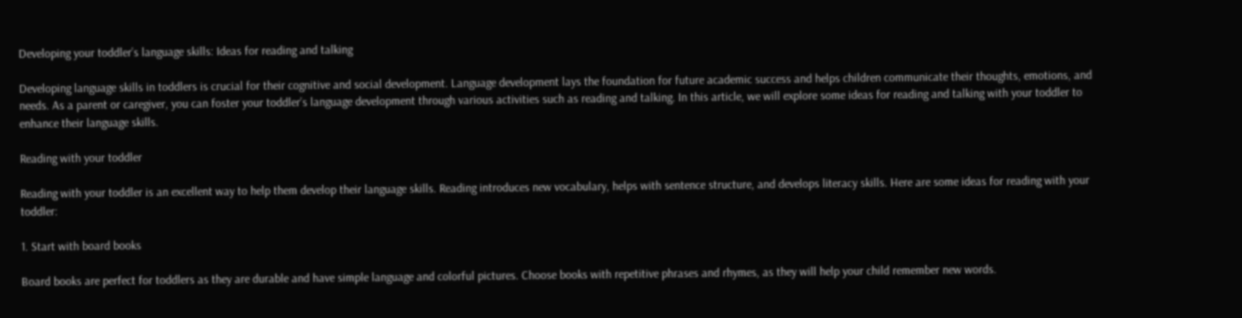Developing your toddler’s language skills: Ideas for reading and talking

Developing language skills in toddlers is crucial for their cognitive and social development. Language development lays the foundation for future academic success and helps children communicate their thoughts, emotions, and needs. As a parent or caregiver, you can foster your toddler’s language development through various activities such as reading and talking. In this article, we will explore some ideas for reading and talking with your toddler to enhance their language skills.

Reading with your toddler

Reading with your toddler is an excellent way to help them develop their language skills. Reading introduces new vocabulary, helps with sentence structure, and develops literacy skills. Here are some ideas for reading with your toddler:

1. Start with board books

Board books are perfect for toddlers as they are durable and have simple language and colorful pictures. Choose books with repetitive phrases and rhymes, as they will help your child remember new words.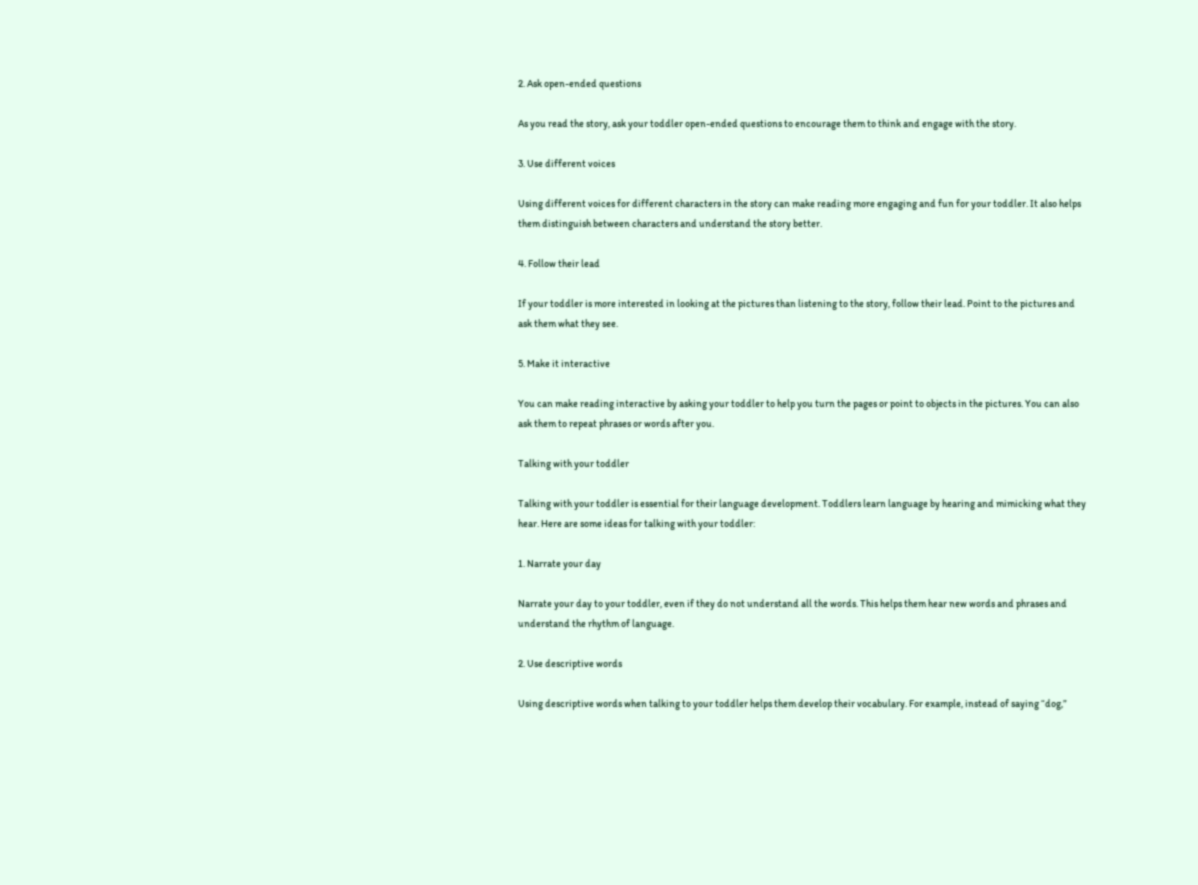2. Ask open-ended questions

As you read the story, ask your toddler open-ended questions to encourage them to think and engage with the story.

3. Use different voices

Using different voices for different characters in the story can make reading more engaging and fun for your toddler. It also helps them distinguish between characters and understand the story better.

4. Follow their lead

If your toddler is more interested in looking at the pictures than listening to the story, follow their lead. Point to the pictures and ask them what they see.

5. Make it interactive

You can make reading interactive by asking your toddler to help you turn the pages or point to objects in the pictures. You can also ask them to repeat phrases or words after you.

Talking with your toddler

Talking with your toddler is essential for their language development. Toddlers learn language by hearing and mimicking what they hear. Here are some ideas for talking with your toddler:

1. Narrate your day

Narrate your day to your toddler, even if they do not understand all the words. This helps them hear new words and phrases and understand the rhythm of language.

2. Use descriptive words

Using descriptive words when talking to your toddler helps them develop their vocabulary. For example, instead of saying “dog,”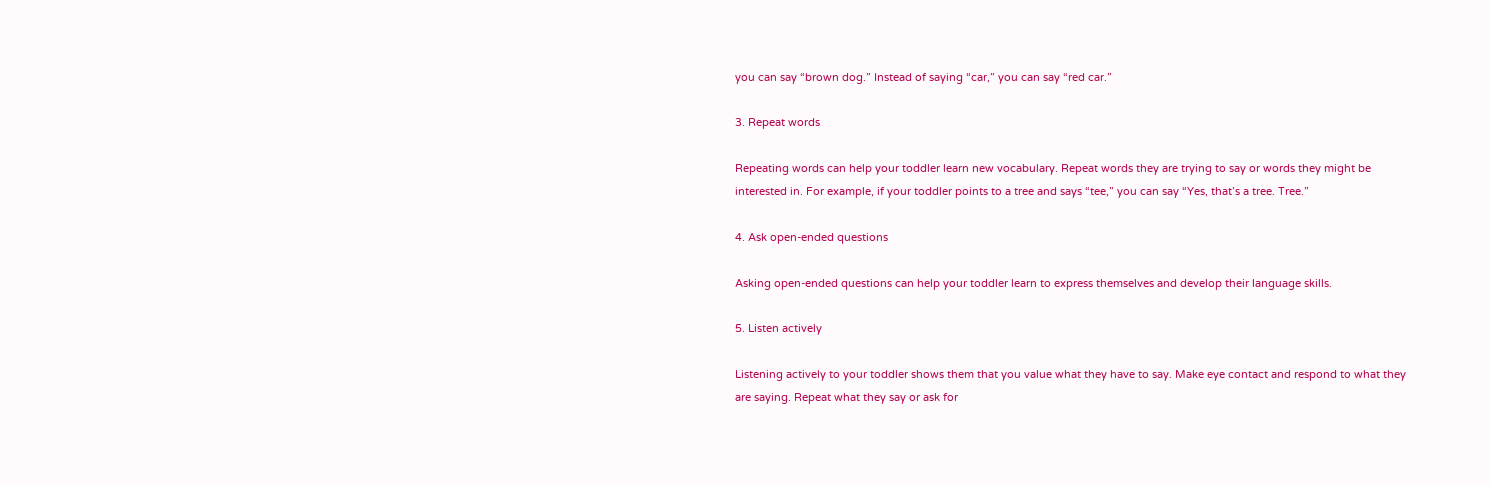you can say “brown dog.” Instead of saying “car,” you can say “red car.”

3. Repeat words

Repeating words can help your toddler learn new vocabulary. Repeat words they are trying to say or words they might be interested in. For example, if your toddler points to a tree and says “tee,” you can say “Yes, that’s a tree. Tree.”

4. Ask open-ended questions

Asking open-ended questions can help your toddler learn to express themselves and develop their language skills.

5. Listen actively

Listening actively to your toddler shows them that you value what they have to say. Make eye contact and respond to what they are saying. Repeat what they say or ask for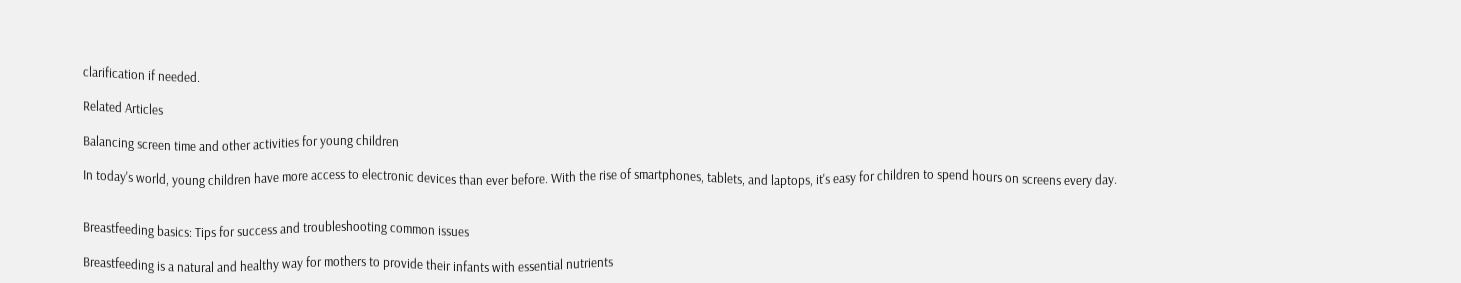clarification if needed.

Related Articles

Balancing screen time and other activities for young children

In today's world, young children have more access to electronic devices than ever before. With the rise of smartphones, tablets, and laptops, it's easy for children to spend hours on screens every day.


Breastfeeding basics: Tips for success and troubleshooting common issues

Breastfeeding is a natural and healthy way for mothers to provide their infants with essential nutrients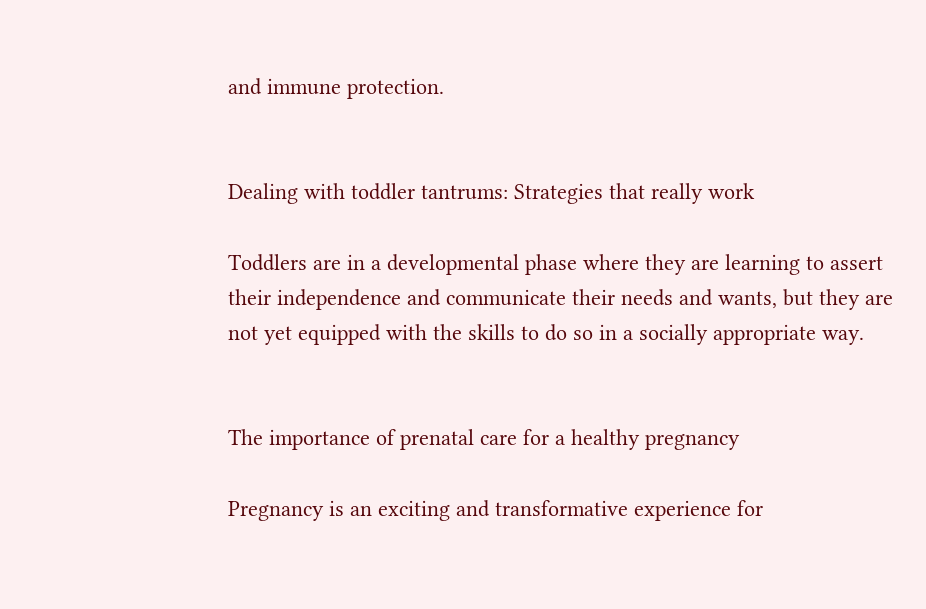and immune protection.


Dealing with toddler tantrums: Strategies that really work

Toddlers are in a developmental phase where they are learning to assert their independence and communicate their needs and wants, but they are not yet equipped with the skills to do so in a socially appropriate way.


The importance of prenatal care for a healthy pregnancy

Pregnancy is an exciting and transformative experience for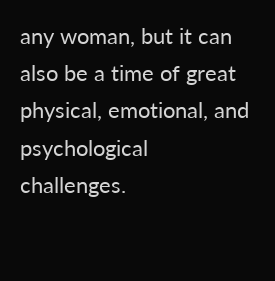any woman, but it can also be a time of great physical, emotional, and psychological challenges.